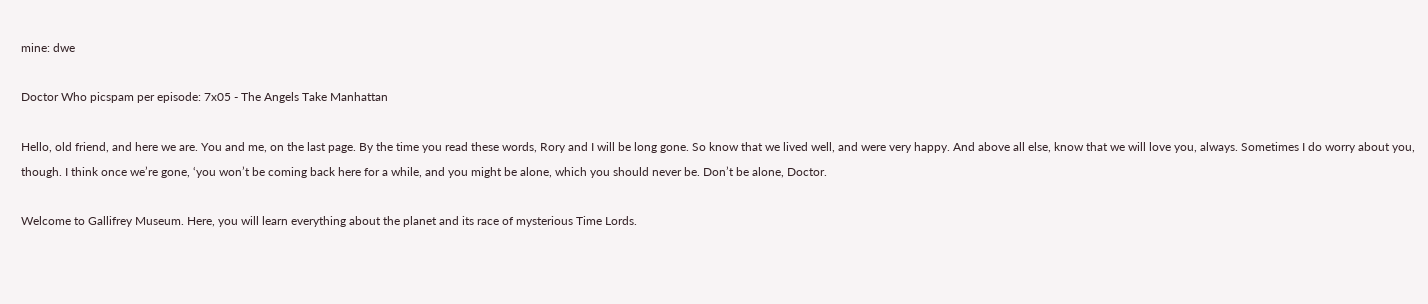mine: dwe

Doctor Who picspam per episode: 7x05 - The Angels Take Manhattan

Hello, old friend, and here we are. You and me, on the last page. By the time you read these words, Rory and I will be long gone. So know that we lived well, and were very happy. And above all else, know that we will love you, always. Sometimes I do worry about you, though. I think once we’re gone, ‘you won’t be coming back here for a while, and you might be alone, which you should never be. Don’t be alone, Doctor.

Welcome to Gallifrey Museum. Here, you will learn everything about the planet and its race of mysterious Time Lords.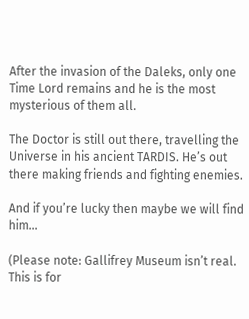After the invasion of the Daleks, only one Time Lord remains and he is the most mysterious of them all.

The Doctor is still out there, travelling the Universe in his ancient TARDIS. He’s out there making friends and fighting enemies.

And if you’re lucky then maybe we will find him…

(Please note: Gallifrey Museum isn’t real. This is for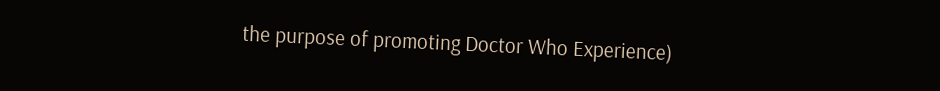the purpose of promoting Doctor Who Experience)